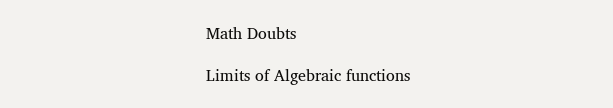Math Doubts

Limits of Algebraic functions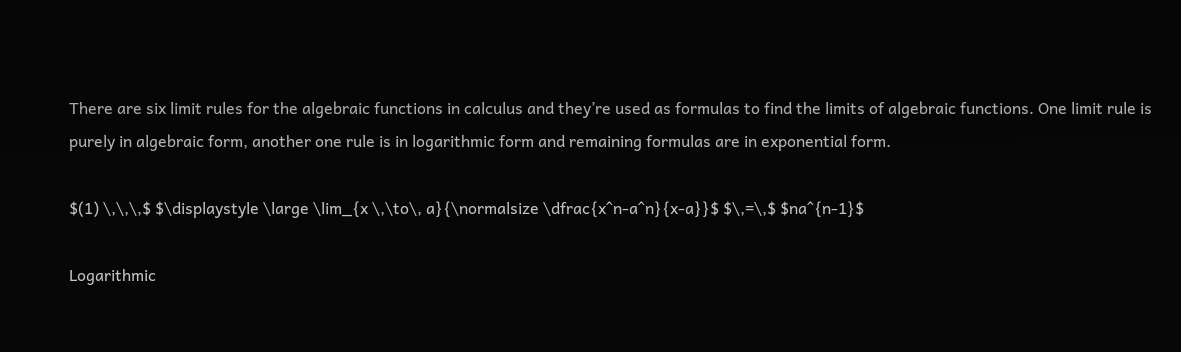There are six limit rules for the algebraic functions in calculus and they’re used as formulas to find the limits of algebraic functions. One limit rule is purely in algebraic form, another one rule is in logarithmic form and remaining formulas are in exponential form.

$(1) \,\,\,$ $\displaystyle \large \lim_{x \,\to\, a}{\normalsize \dfrac{x^n-a^n}{x-a}}$ $\,=\,$ $na^{n-1}$

Logarithmic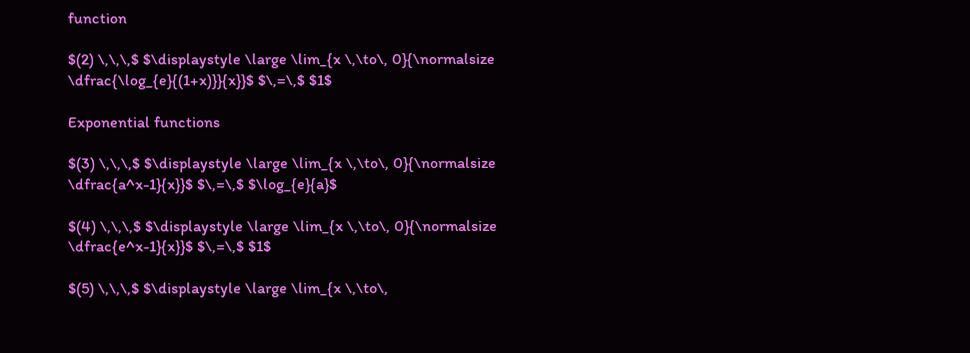function

$(2) \,\,\,$ $\displaystyle \large \lim_{x \,\to\, 0}{\normalsize \dfrac{\log_{e}{(1+x)}}{x}}$ $\,=\,$ $1$

Exponential functions

$(3) \,\,\,$ $\displaystyle \large \lim_{x \,\to\, 0}{\normalsize \dfrac{a^x-1}{x}}$ $\,=\,$ $\log_{e}{a}$

$(4) \,\,\,$ $\displaystyle \large \lim_{x \,\to\, 0}{\normalsize \dfrac{e^x-1}{x}}$ $\,=\,$ $1$

$(5) \,\,\,$ $\displaystyle \large \lim_{x \,\to\,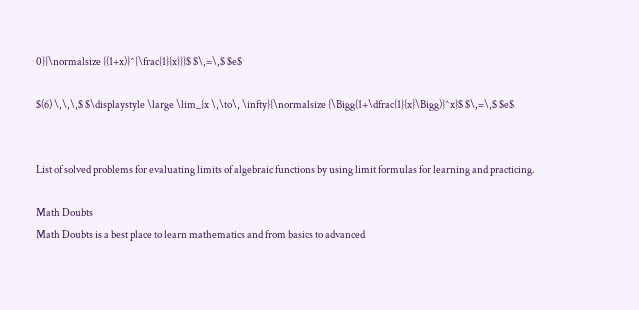0}{\normalsize {(1+x)}^{\frac{1}{x}}}$ $\,=\,$ $e$

$(6) \,\,\,$ $\displaystyle \large \lim_{x \,\to\, \infty}{\normalsize {\Bigg(1+\dfrac{1}{x}\Bigg)}^x}$ $\,=\,$ $e$


List of solved problems for evaluating limits of algebraic functions by using limit formulas for learning and practicing.

Math Doubts
Math Doubts is a best place to learn mathematics and from basics to advanced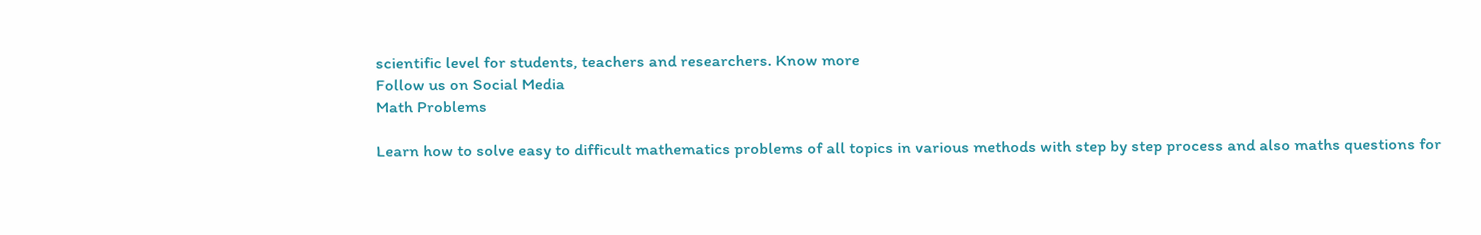scientific level for students, teachers and researchers. Know more
Follow us on Social Media
Math Problems

Learn how to solve easy to difficult mathematics problems of all topics in various methods with step by step process and also maths questions for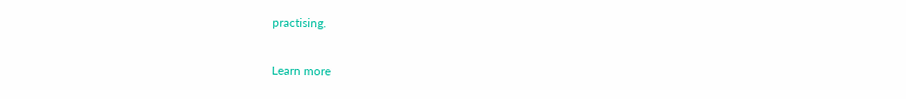practising.

Learn more